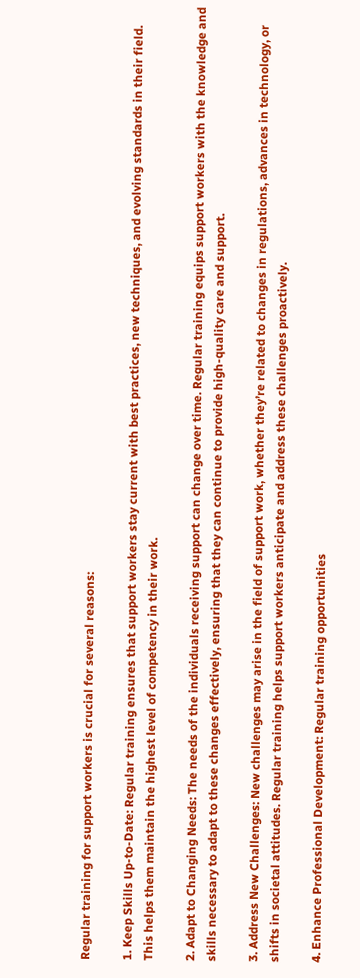Regular training for support workers is crucial for several reasons:

1. Keep Skills Up-to-Date: Regular training ensures that support workers stay current with best practices, new techniques, and evolving standards in their field. This helps them maintain the highest level of competency in their work.

2. Adapt to Changing Needs: The needs of the individuals receiving support can change over time. Regular training equips support workers with the knowledge and skills necessary to adapt to these changes effectively, ensuring that they can continue to provide high-quality care and support.

3. Address New Challenges: New challenges may arise in the field of support work, whether they’re related to changes in regulations, advances in technology, or shifts in societal attitudes. Regular training helps support workers anticipate and address these challenges proactively.

4. Enhance Professional Development: Regular training opportunities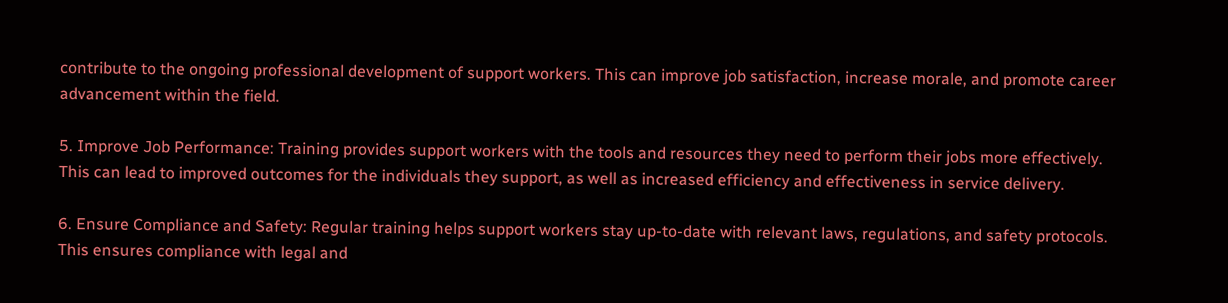contribute to the ongoing professional development of support workers. This can improve job satisfaction, increase morale, and promote career advancement within the field.

5. Improve Job Performance: Training provides support workers with the tools and resources they need to perform their jobs more effectively. This can lead to improved outcomes for the individuals they support, as well as increased efficiency and effectiveness in service delivery.

6. Ensure Compliance and Safety: Regular training helps support workers stay up-to-date with relevant laws, regulations, and safety protocols. This ensures compliance with legal and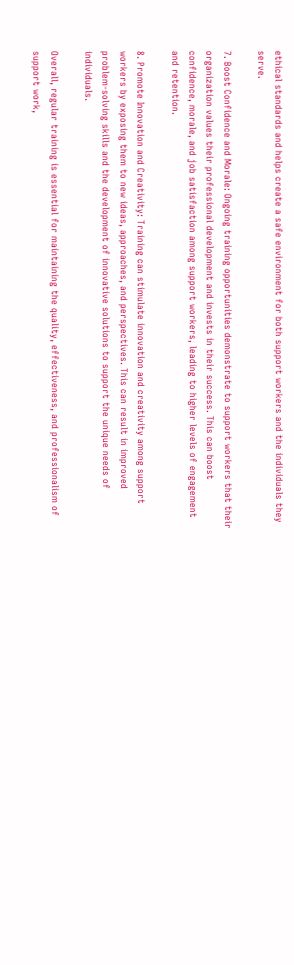ethical standards and helps create a safe environment for both support workers and the individuals they serve.

7. Boost Confidence and Morale: Ongoing training opportunities demonstrate to support workers that their organization values their professional development and invests in their success. This can boost confidence, morale, and job satisfaction among support workers, leading to higher levels of engagement and retention.

8. Promote Innovation and Creativity: Training can stimulate innovation and creativity among support workers by exposing them to new ideas, approaches, and perspectives. This can result in improved problem-solving skills and the development of innovative solutions to support the unique needs of individuals.

Overall, regular training is essential for maintaining the quality, effectiveness, and professionalism of support work,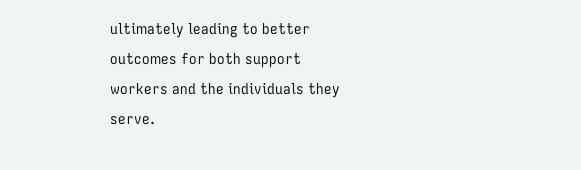ultimately leading to better outcomes for both support workers and the individuals they serve.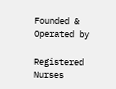Founded & Operated by

Registered Nurses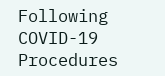Following COVID-19 Procedures